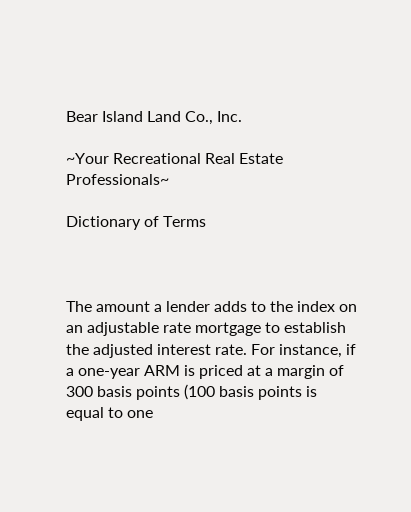Bear Island Land Co., Inc.

~Your Recreational Real Estate Professionals~

Dictionary of Terms



The amount a lender adds to the index on an adjustable rate mortgage to establish the adjusted interest rate. For instance, if a one-year ARM is priced at a margin of 300 basis points (100 basis points is equal to one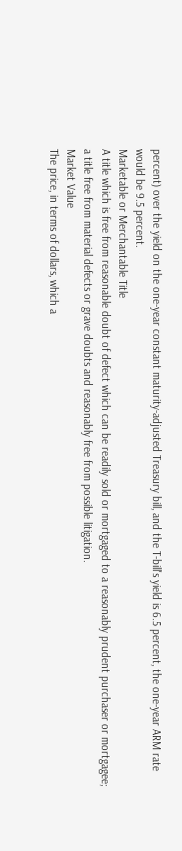percent) over the yield on the one-year constant maturity-adjusted Treasury bill, and the T-bill's yield is 6.5 percent, the one-year ARM rate would be 9.5 percent.
Marketable or Merchantable Title
A title which is free from reasonable doubt of defect which can be readily sold or mortgaged to a reasonably prudent purchaser or mortgagee; a title free from material defects or grave doubts and reasonably free from possible litigation.
Market Value
The price, in terms of dollars, which a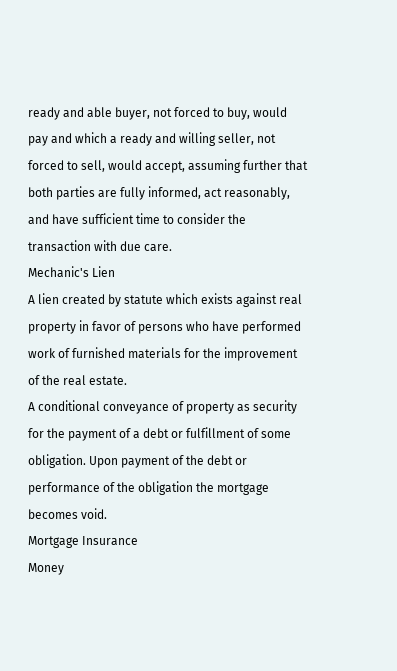ready and able buyer, not forced to buy, would pay and which a ready and willing seller, not forced to sell, would accept, assuming further that both parties are fully informed, act reasonably, and have sufficient time to consider the transaction with due care.
Mechanic's Lien
A lien created by statute which exists against real property in favor of persons who have performed work of furnished materials for the improvement of the real estate.
A conditional conveyance of property as security for the payment of a debt or fulfillment of some obligation. Upon payment of the debt or performance of the obligation the mortgage becomes void.
Mortgage Insurance
Money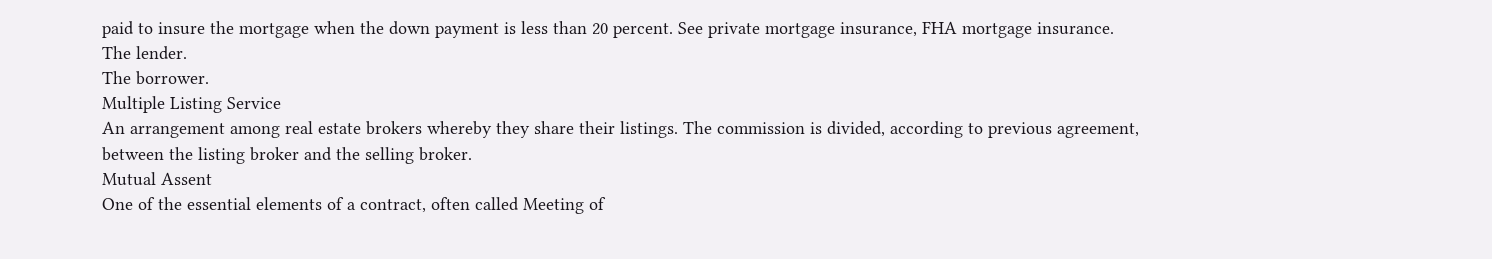paid to insure the mortgage when the down payment is less than 20 percent. See private mortgage insurance, FHA mortgage insurance.
The lender.
The borrower.
Multiple Listing Service
An arrangement among real estate brokers whereby they share their listings. The commission is divided, according to previous agreement, between the listing broker and the selling broker.
Mutual Assent
One of the essential elements of a contract, often called Meeting of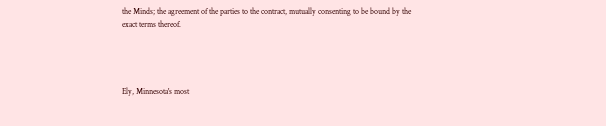the Minds; the agreement of the parties to the contract, mutually consenting to be bound by the exact terms thereof.




Ely, Minnesota's most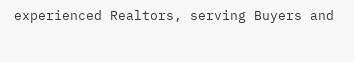experienced Realtors, serving Buyers and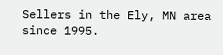Sellers in the Ely, MN area since 1995.